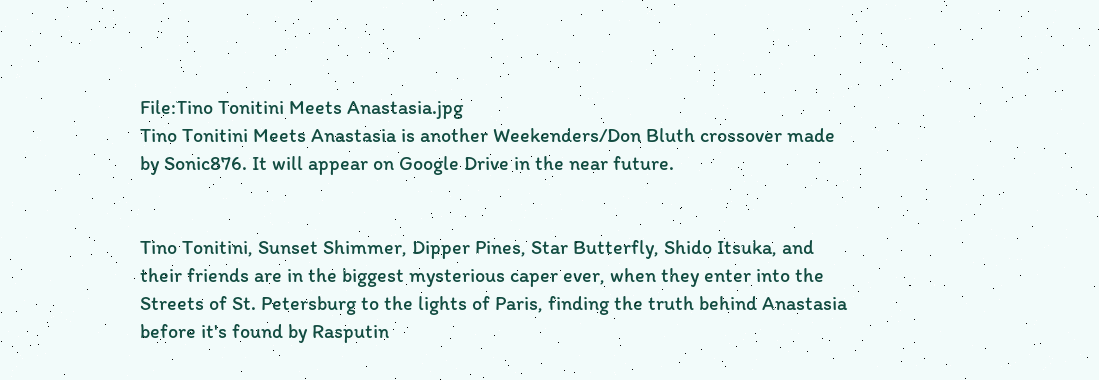File:Tino Tonitini Meets Anastasia.jpg
Tino Tonitini Meets Anastasia is another Weekenders/Don Bluth crossover made by Sonic876. It will appear on Google Drive in the near future.


Tino Tonitini, Sunset Shimmer, Dipper Pines, Star Butterfly, Shido Itsuka, and their friends are in the biggest mysterious caper ever, when they enter into the Streets of St. Petersburg to the lights of Paris, finding the truth behind Anastasia before it's found by Rasputin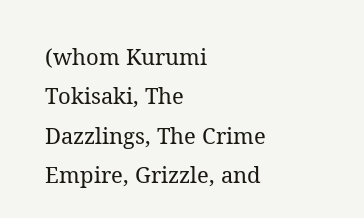(whom Kurumi Tokisaki, The Dazzlings, The Crime Empire, Grizzle, and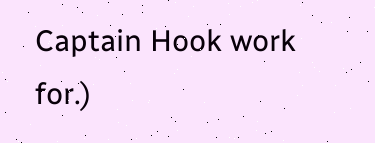Captain Hook work for.)